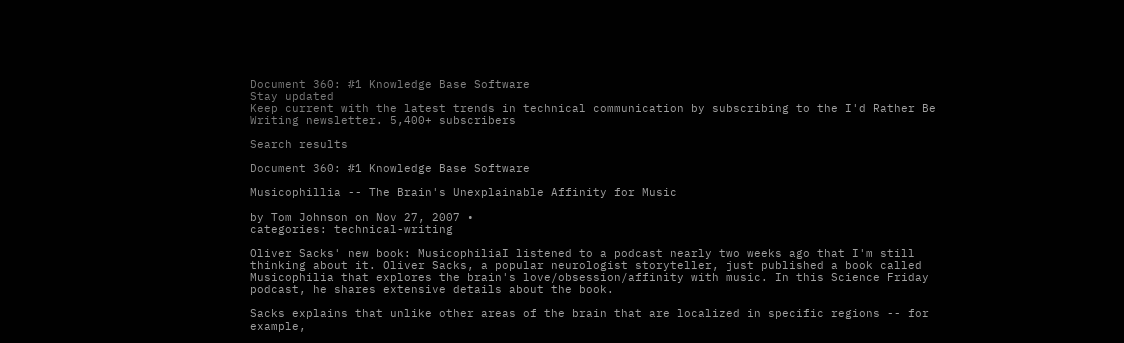Document 360: #1 Knowledge Base Software
Stay updated
Keep current with the latest trends in technical communication by subscribing to the I'd Rather Be Writing newsletter. 5,400+ subscribers

Search results

Document 360: #1 Knowledge Base Software

Musicophillia -- The Brain's Unexplainable Affinity for Music

by Tom Johnson on Nov 27, 2007 •
categories: technical-writing

Oliver Sacks' new book: MusicophiliaI listened to a podcast nearly two weeks ago that I'm still thinking about it. Oliver Sacks, a popular neurologist storyteller, just published a book called Musicophilia that explores the brain's love/obsession/affinity with music. In this Science Friday podcast, he shares extensive details about the book.

Sacks explains that unlike other areas of the brain that are localized in specific regions -- for example,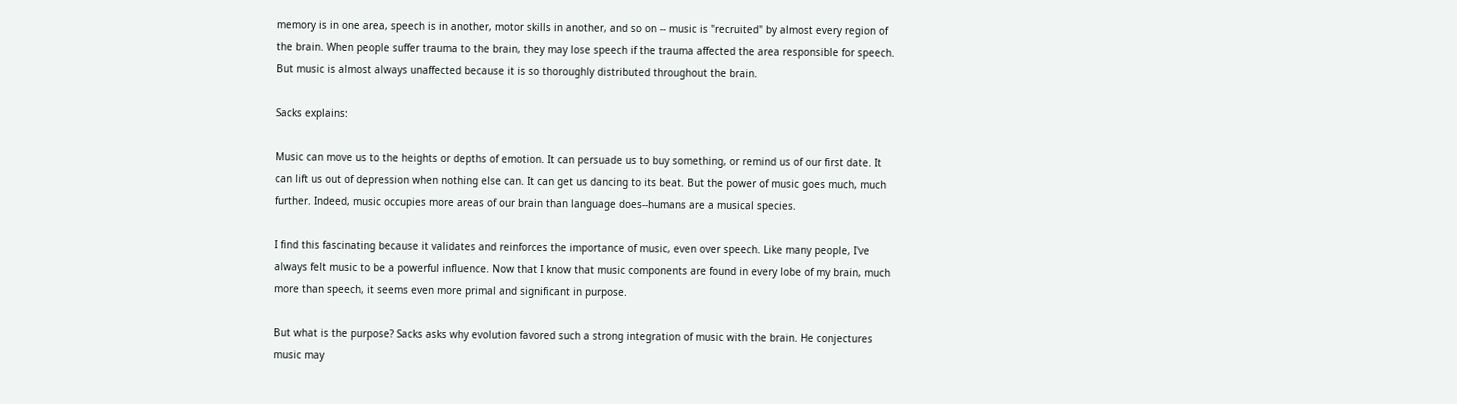memory is in one area, speech is in another, motor skills in another, and so on -- music is "recruited" by almost every region of the brain. When people suffer trauma to the brain, they may lose speech if the trauma affected the area responsible for speech. But music is almost always unaffected because it is so thoroughly distributed throughout the brain.

Sacks explains:

Music can move us to the heights or depths of emotion. It can persuade us to buy something, or remind us of our first date. It can lift us out of depression when nothing else can. It can get us dancing to its beat. But the power of music goes much, much further. Indeed, music occupies more areas of our brain than language does--humans are a musical species.

I find this fascinating because it validates and reinforces the importance of music, even over speech. Like many people, I've always felt music to be a powerful influence. Now that I know that music components are found in every lobe of my brain, much more than speech, it seems even more primal and significant in purpose.

But what is the purpose? Sacks asks why evolution favored such a strong integration of music with the brain. He conjectures music may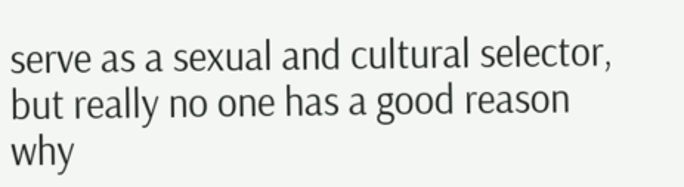serve as a sexual and cultural selector, but really no one has a good reason why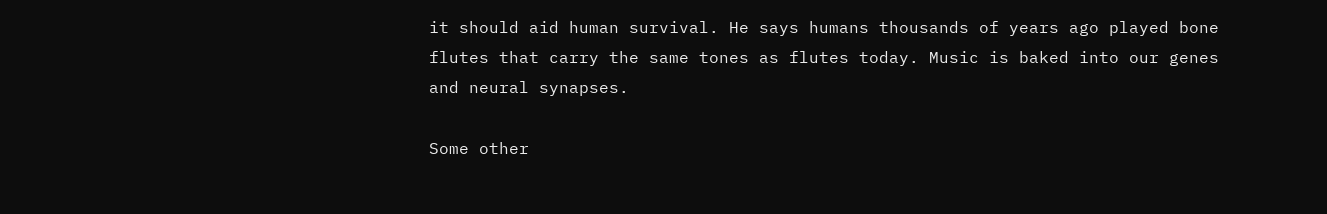it should aid human survival. He says humans thousands of years ago played bone flutes that carry the same tones as flutes today. Music is baked into our genes and neural synapses.

Some other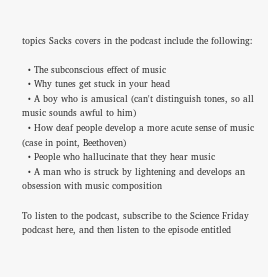topics Sacks covers in the podcast include the following:

  • The subconscious effect of music
  • Why tunes get stuck in your head
  • A boy who is amusical (can't distinguish tones, so all music sounds awful to him)
  • How deaf people develop a more acute sense of music (case in point, Beethoven)
  • People who hallucinate that they hear music
  • A man who is struck by lightening and develops an obsession with music composition

To listen to the podcast, subscribe to the Science Friday podcast here, and then listen to the episode entitled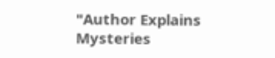"Author Explains Mysteries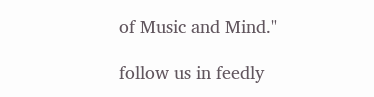of Music and Mind."

follow us in feedly